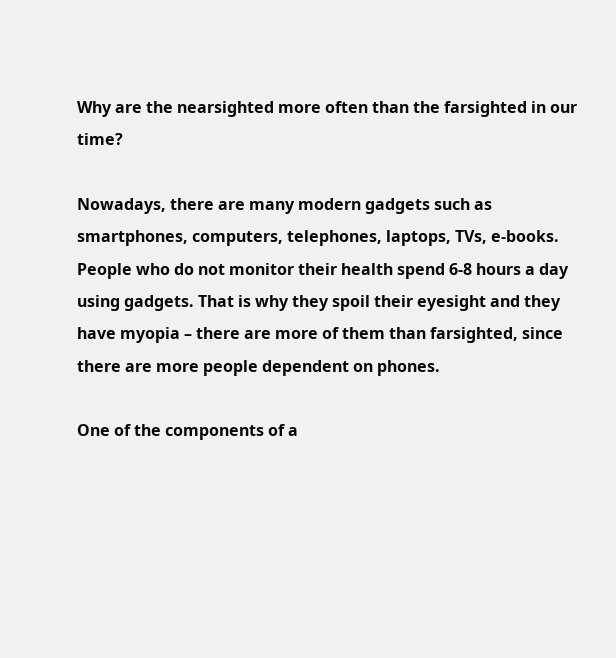Why are the nearsighted more often than the farsighted in our time?

Nowadays, there are many modern gadgets such as smartphones, computers, telephones, laptops, TVs, e-books. People who do not monitor their health spend 6-8 hours a day using gadgets. That is why they spoil their eyesight and they have myopia – there are more of them than farsighted, since there are more people dependent on phones.

One of the components of a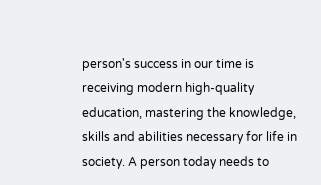person's success in our time is receiving modern high-quality education, mastering the knowledge, skills and abilities necessary for life in society. A person today needs to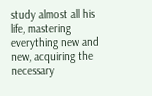study almost all his life, mastering everything new and new, acquiring the necessary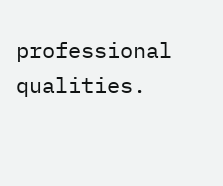professional qualities.